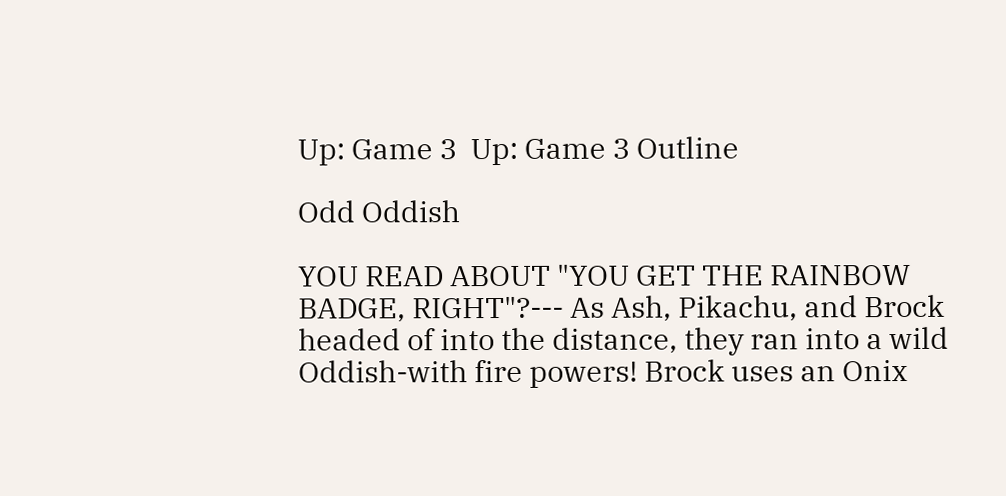Up: Game 3  Up: Game 3 Outline

Odd Oddish

YOU READ ABOUT "YOU GET THE RAINBOW BADGE, RIGHT"?--- As Ash, Pikachu, and Brock headed of into the distance, they ran into a wild Oddish-with fire powers! Brock uses an Onix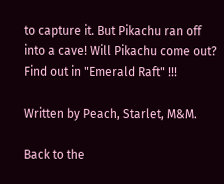to capture it. But Pikachu ran off into a cave! Will Pikachu come out? Find out in "Emerald Raft" !!!

Written by Peach, Starlet, M&M.

Back to the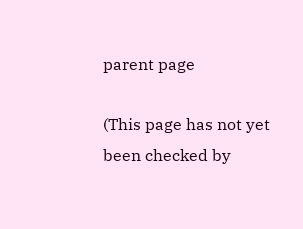parent page

(This page has not yet been checked by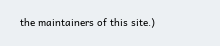the maintainers of this site.)